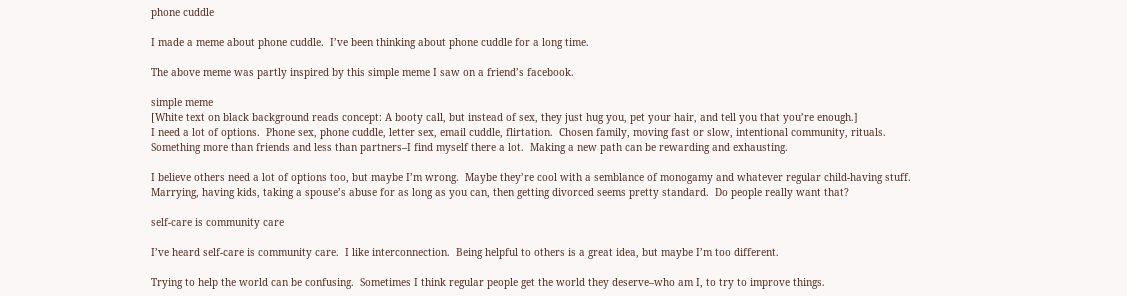phone cuddle

I made a meme about phone cuddle.  I’ve been thinking about phone cuddle for a long time.

The above meme was partly inspired by this simple meme I saw on a friend’s facebook.

simple meme
[White text on black background reads concept: A booty call, but instead of sex, they just hug you, pet your hair, and tell you that you’re enough.]
I need a lot of options.  Phone sex, phone cuddle, letter sex, email cuddle, flirtation.  Chosen family, moving fast or slow, intentional community, rituals.  Something more than friends and less than partners–I find myself there a lot.  Making a new path can be rewarding and exhausting.

I believe others need a lot of options too, but maybe I’m wrong.  Maybe they’re cool with a semblance of monogamy and whatever regular child-having stuff.  Marrying, having kids, taking a spouse’s abuse for as long as you can, then getting divorced seems pretty standard.  Do people really want that?

self-care is community care

I’ve heard self-care is community care.  I like interconnection.  Being helpful to others is a great idea, but maybe I’m too different.

Trying to help the world can be confusing.  Sometimes I think regular people get the world they deserve–who am I, to try to improve things.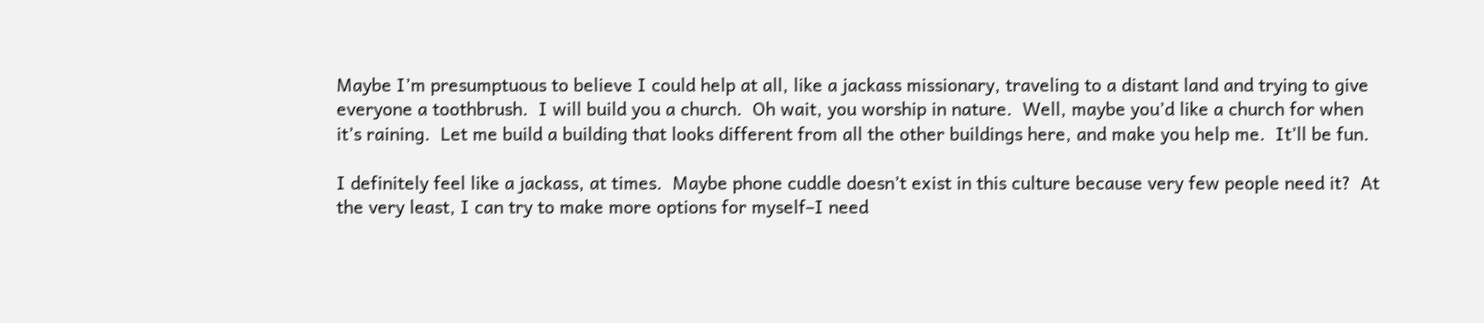Maybe I’m presumptuous to believe I could help at all, like a jackass missionary, traveling to a distant land and trying to give everyone a toothbrush.  I will build you a church.  Oh wait, you worship in nature.  Well, maybe you’d like a church for when it’s raining.  Let me build a building that looks different from all the other buildings here, and make you help me.  It’ll be fun.

I definitely feel like a jackass, at times.  Maybe phone cuddle doesn’t exist in this culture because very few people need it?  At the very least, I can try to make more options for myself–I need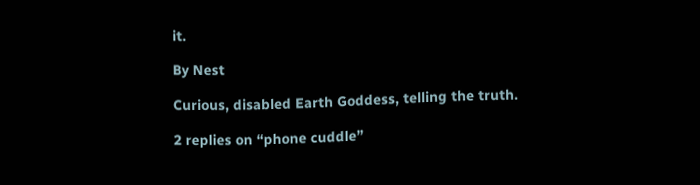it.

By Nest

Curious, disabled Earth Goddess, telling the truth.

2 replies on “phone cuddle”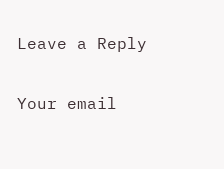Leave a Reply

Your email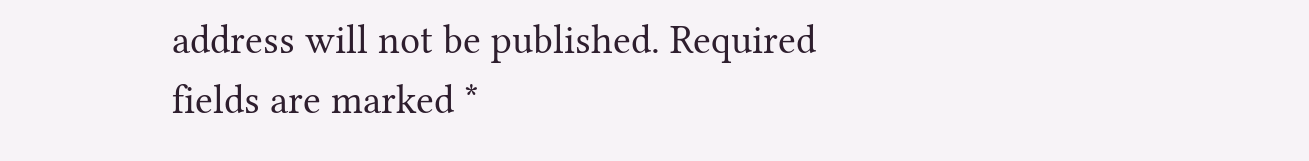address will not be published. Required fields are marked *